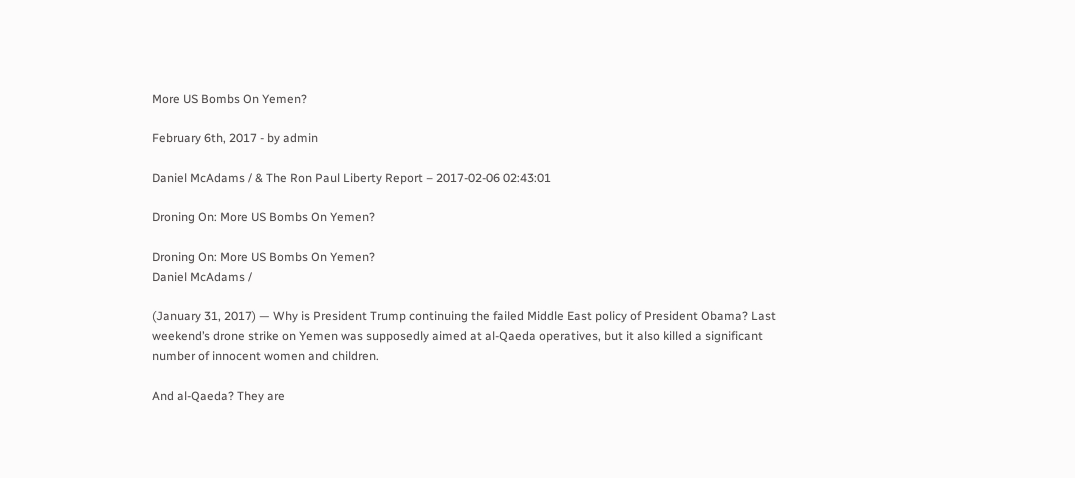More US Bombs On Yemen?

February 6th, 2017 - by admin

Daniel McAdams / & The Ron Paul Liberty Report – 2017-02-06 02:43:01

Droning On: More US Bombs On Yemen?

Droning On: More US Bombs On Yemen?
Daniel McAdams /

(January 31, 2017) — Why is President Trump continuing the failed Middle East policy of President Obama? Last weekend’s drone strike on Yemen was supposedly aimed at al-Qaeda operatives, but it also killed a significant number of innocent women and children.

And al-Qaeda? They are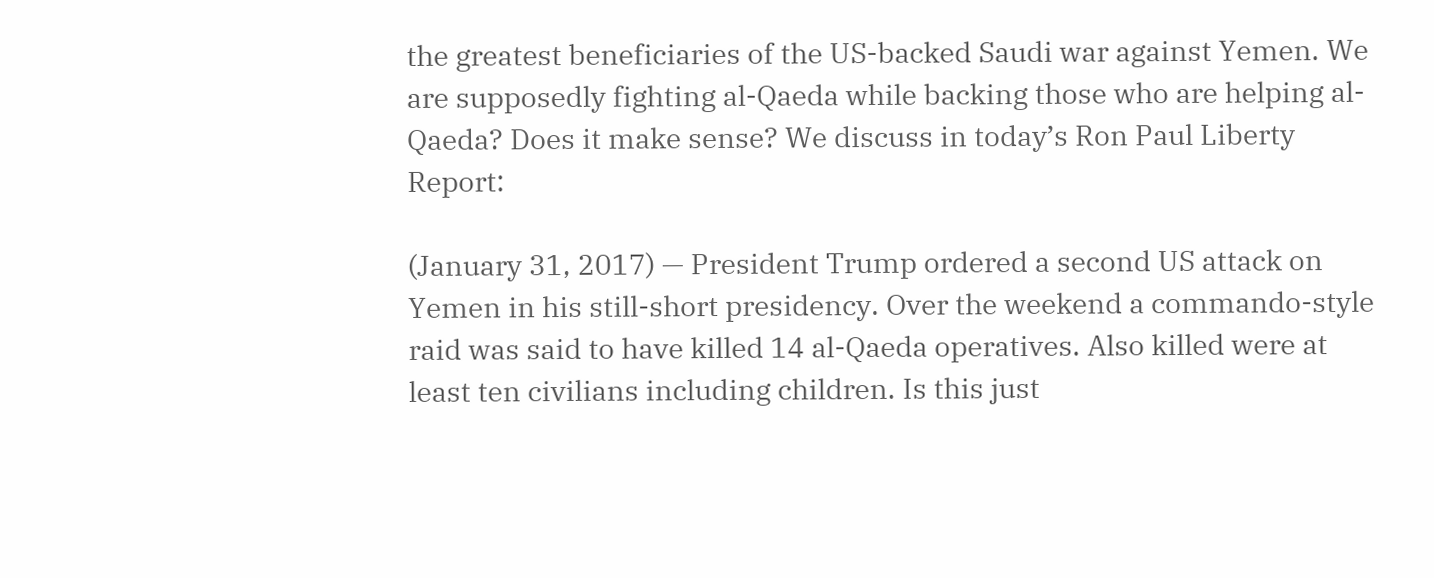the greatest beneficiaries of the US-backed Saudi war against Yemen. We are supposedly fighting al-Qaeda while backing those who are helping al-Qaeda? Does it make sense? We discuss in today’s Ron Paul Liberty Report:

(January 31, 2017) — President Trump ordered a second US attack on Yemen in his still-short presidency. Over the weekend a commando-style raid was said to have killed 14 al-Qaeda operatives. Also killed were at least ten civilians including children. Is this just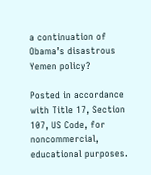a continuation of Obama’s disastrous Yemen policy?

Posted in accordance with Title 17, Section 107, US Code, for noncommercial, educational purposes.